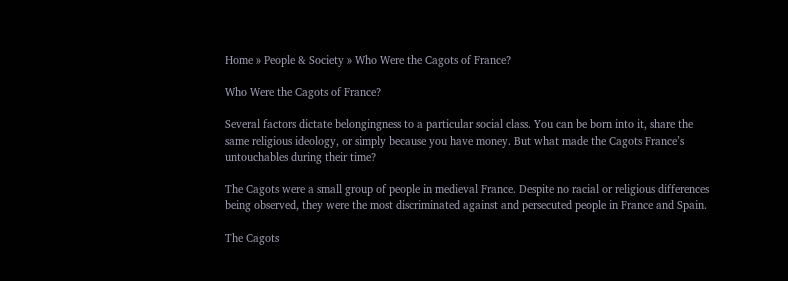Home » People & Society » Who Were the Cagots of France?

Who Were the Cagots of France?

Several factors dictate belongingness to a particular social class. You can be born into it, share the same religious ideology, or simply because you have money. But what made the Cagots France’s untouchables during their time?

The Cagots were a small group of people in medieval France. Despite no racial or religious differences being observed, they were the most discriminated against and persecuted people in France and Spain.

The Cagots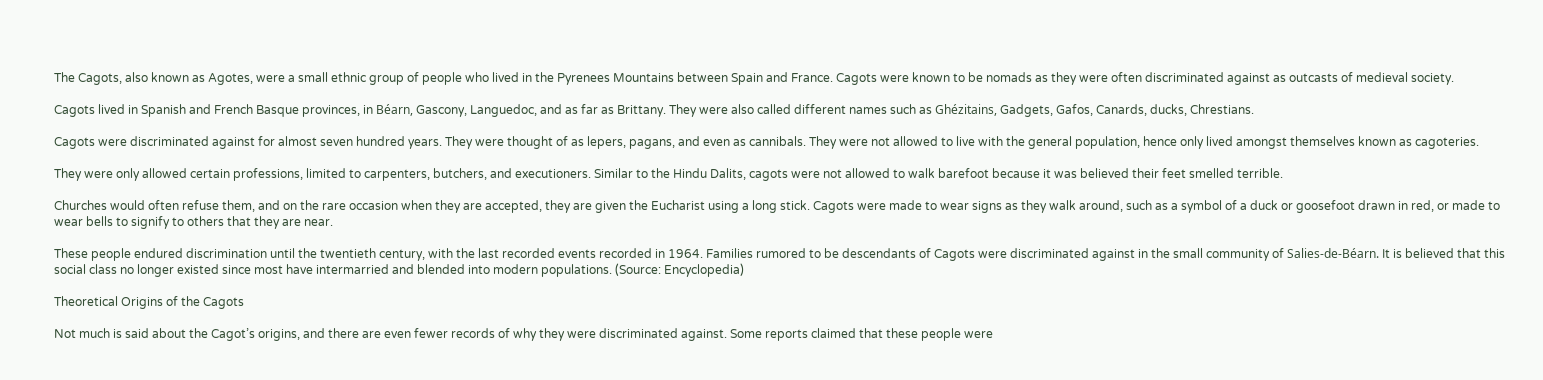The Cagots, also known as Agotes, were a small ethnic group of people who lived in the Pyrenees Mountains between Spain and France. Cagots were known to be nomads as they were often discriminated against as outcasts of medieval society.

Cagots lived in Spanish and French Basque provinces, in Béarn, Gascony, Languedoc, and as far as Brittany. They were also called different names such as Ghézitains, Gadgets, Gafos, Canards, ducks, Chrestians.

Cagots were discriminated against for almost seven hundred years. They were thought of as lepers, pagans, and even as cannibals. They were not allowed to live with the general population, hence only lived amongst themselves known as cagoteries.

They were only allowed certain professions, limited to carpenters, butchers, and executioners. Similar to the Hindu Dalits, cagots were not allowed to walk barefoot because it was believed their feet smelled terrible.

Churches would often refuse them, and on the rare occasion when they are accepted, they are given the Eucharist using a long stick. Cagots were made to wear signs as they walk around, such as a symbol of a duck or goosefoot drawn in red, or made to wear bells to signify to others that they are near.

These people endured discrimination until the twentieth century, with the last recorded events recorded in 1964. Families rumored to be descendants of Cagots were discriminated against in the small community of Salies-de-Béarn. It is believed that this social class no longer existed since most have intermarried and blended into modern populations. (Source: Encyclopedia)

Theoretical Origins of the Cagots

Not much is said about the Cagot’s origins, and there are even fewer records of why they were discriminated against. Some reports claimed that these people were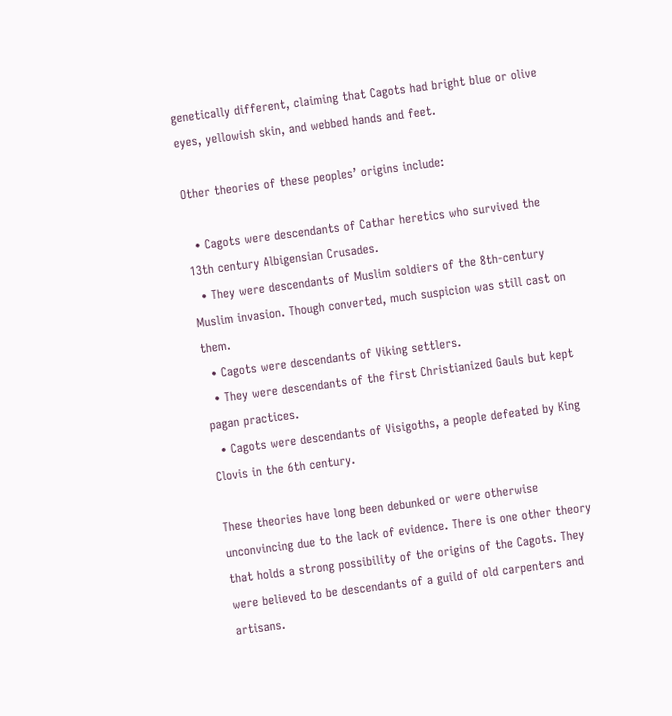genetically different, claiming that Cagots had bright blue or olive eyes, yellowish skin, and webbed hands and feet.

Other theories of these peoples’ origins include:

  • Cagots were descendants of Cathar heretics who survived the 13th century Albigensian Crusades.
  • They were descendants of Muslim soldiers of the 8th-century Muslim invasion. Though converted, much suspicion was still cast on them.
  • Cagots were descendants of Viking settlers.
  • They were descendants of the first Christianized Gauls but kept pagan practices.
  • Cagots were descendants of Visigoths, a people defeated by King Clovis in the 6th century.

These theories have long been debunked or were otherwise unconvincing due to the lack of evidence. There is one other theory that holds a strong possibility of the origins of the Cagots. They were believed to be descendants of a guild of old carpenters and artisans.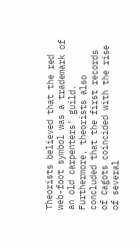Theorists believed that the red web-foot symbol was a trademark of an old carpenters’ guild. Furthermore, theorists also concluded that the first records of Cagots coincided with the rise of several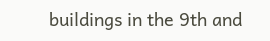buildings in the 9th and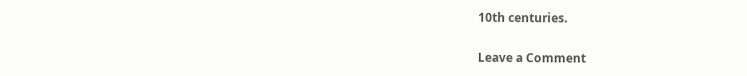10th centuries.

Leave a Comment